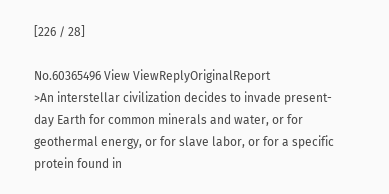[226 / 28]

No.60365496 View ViewReplyOriginalReport
>An interstellar civilization decides to invade present-day Earth for common minerals and water, or for geothermal energy, or for slave labor, or for a specific protein found in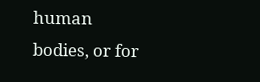human bodies, or for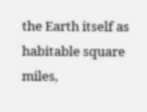the Earth itself as habitable square miles,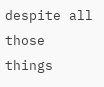despite all those things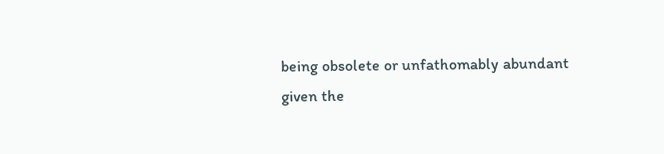being obsolete or unfathomably abundant given the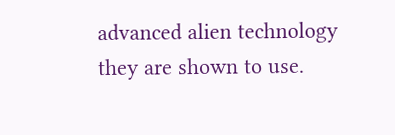advanced alien technology they are shown to use.